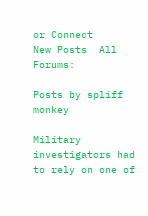or Connect
New Posts  All Forums:

Posts by spliff monkey

Military investigators had to rely on one of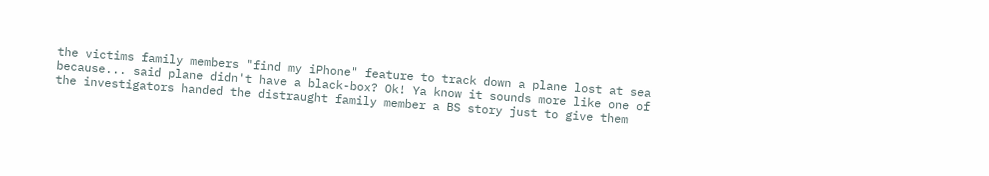the victims family members "find my iPhone" feature to track down a plane lost at sea because... said plane didn't have a black-box? Ok! Ya know it sounds more like one of the investigators handed the distraught family member a BS story just to give them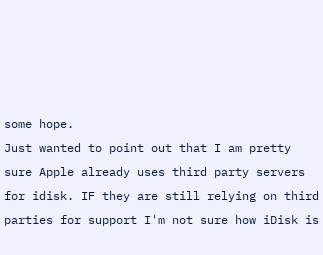some hope.
Just wanted to point out that I am pretty sure Apple already uses third party servers for idisk. IF they are still relying on third parties for support I'm not sure how iDisk is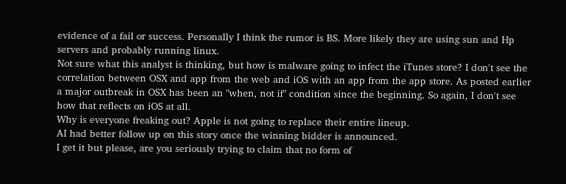evidence of a fail or success. Personally I think the rumor is BS. More likely they are using sun and Hp servers and probably running linux.
Not sure what this analyst is thinking, but how is malware going to infect the iTunes store? I don't see the correlation between OSX and app from the web and iOS with an app from the app store. As posted earlier a major outbreak in OSX has been an "when, not if" condition since the beginning. So again, I don't see how that reflects on iOS at all.
Why is everyone freaking out? Apple is not going to replace their entire lineup.
AI had better follow up on this story once the winning bidder is announced.
I get it but please, are you seriously trying to claim that no form of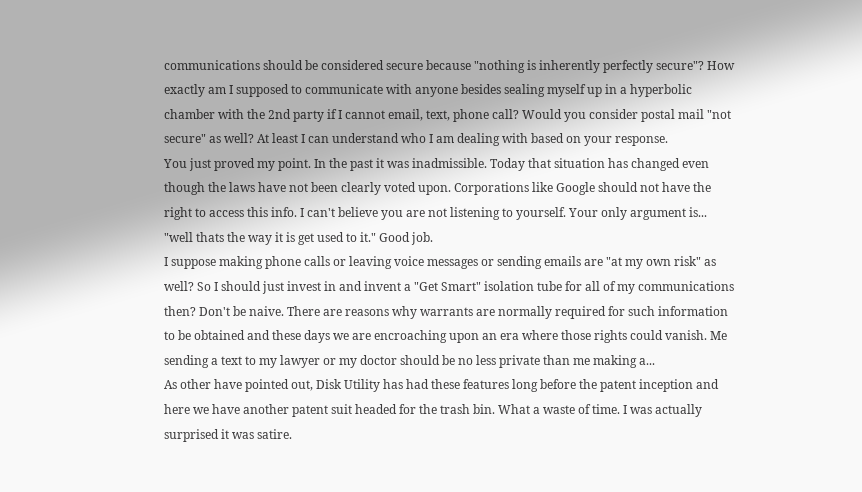communications should be considered secure because "nothing is inherently perfectly secure"? How exactly am I supposed to communicate with anyone besides sealing myself up in a hyperbolic chamber with the 2nd party if I cannot email, text, phone call? Would you consider postal mail "not secure" as well? At least I can understand who I am dealing with based on your response.
You just proved my point. In the past it was inadmissible. Today that situation has changed even though the laws have not been clearly voted upon. Corporations like Google should not have the right to access this info. I can't believe you are not listening to yourself. Your only argument is... "well thats the way it is get used to it." Good job.
I suppose making phone calls or leaving voice messages or sending emails are "at my own risk" as well? So I should just invest in and invent a "Get Smart" isolation tube for all of my communications then? Don't be naive. There are reasons why warrants are normally required for such information to be obtained and these days we are encroaching upon an era where those rights could vanish. Me sending a text to my lawyer or my doctor should be no less private than me making a...
As other have pointed out, Disk Utility has had these features long before the patent inception and here we have another patent suit headed for the trash bin. What a waste of time. I was actually surprised it was satire.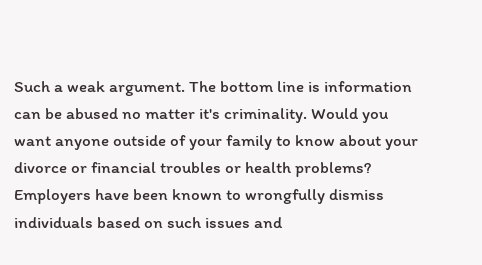Such a weak argument. The bottom line is information can be abused no matter it's criminality. Would you want anyone outside of your family to know about your divorce or financial troubles or health problems? Employers have been known to wrongfully dismiss individuals based on such issues and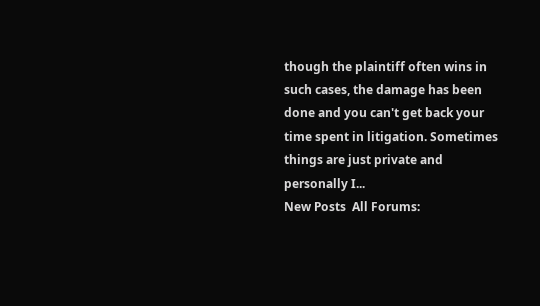though the plaintiff often wins in such cases, the damage has been done and you can't get back your time spent in litigation. Sometimes things are just private and personally I...
New Posts  All Forums: